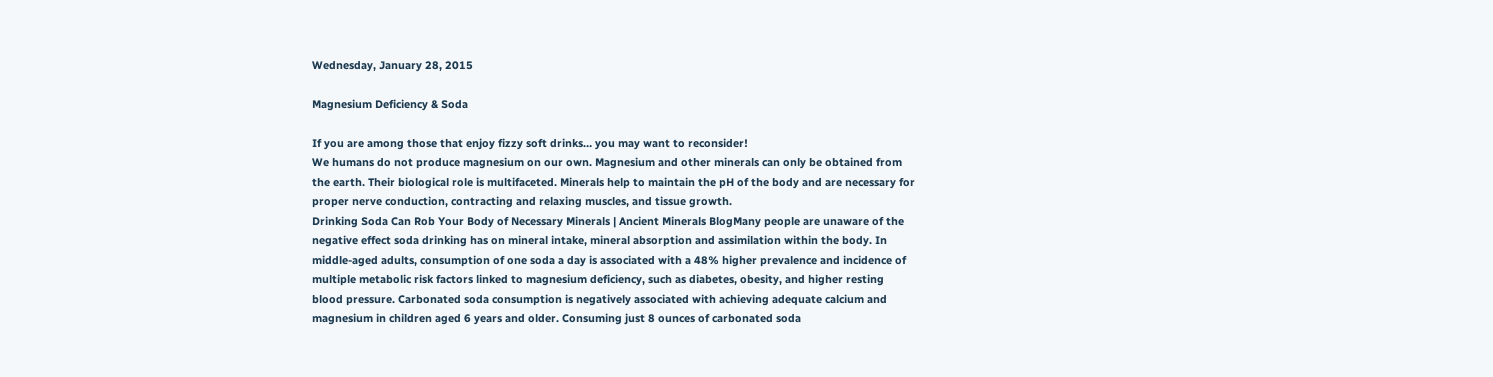Wednesday, January 28, 2015

Magnesium Deficiency & Soda

If you are among those that enjoy fizzy soft drinks… you may want to reconsider!
We humans do not produce magnesium on our own. Magnesium and other minerals can only be obtained from the earth. Their biological role is multifaceted. Minerals help to maintain the pH of the body and are necessary for proper nerve conduction, contracting and relaxing muscles, and tissue growth.
Drinking Soda Can Rob Your Body of Necessary Minerals | Ancient Minerals BlogMany people are unaware of the negative effect soda drinking has on mineral intake, mineral absorption and assimilation within the body. In middle-aged adults, consumption of one soda a day is associated with a 48% higher prevalence and incidence of multiple metabolic risk factors linked to magnesium deficiency, such as diabetes, obesity, and higher resting blood pressure. Carbonated soda consumption is negatively associated with achieving adequate calcium and magnesium in children aged 6 years and older. Consuming just 8 ounces of carbonated soda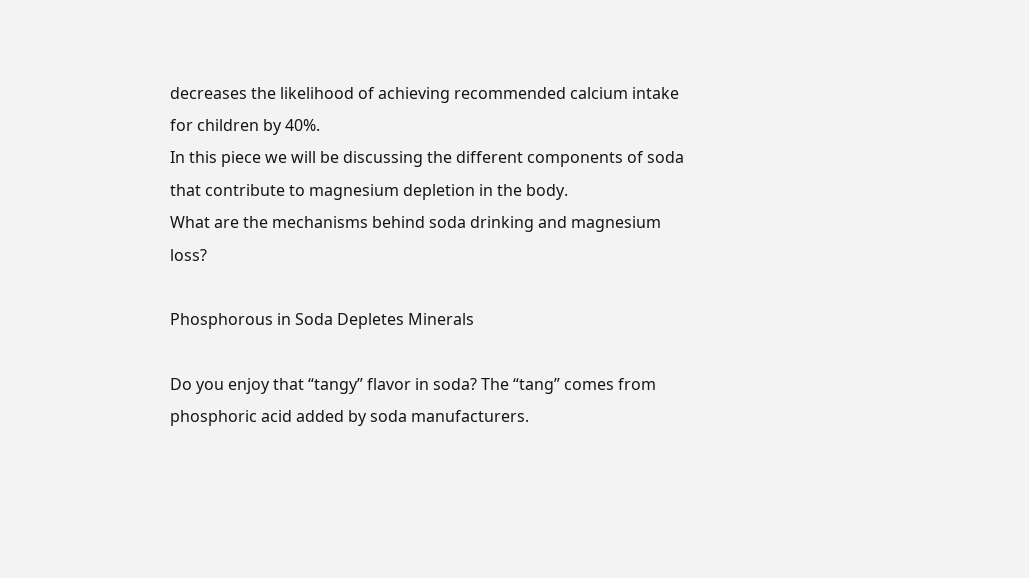decreases the likelihood of achieving recommended calcium intake for children by 40%.
In this piece we will be discussing the different components of soda that contribute to magnesium depletion in the body.
What are the mechanisms behind soda drinking and magnesium loss?

Phosphorous in Soda Depletes Minerals

Do you enjoy that “tangy” flavor in soda? The “tang” comes from phosphoric acid added by soda manufacturers.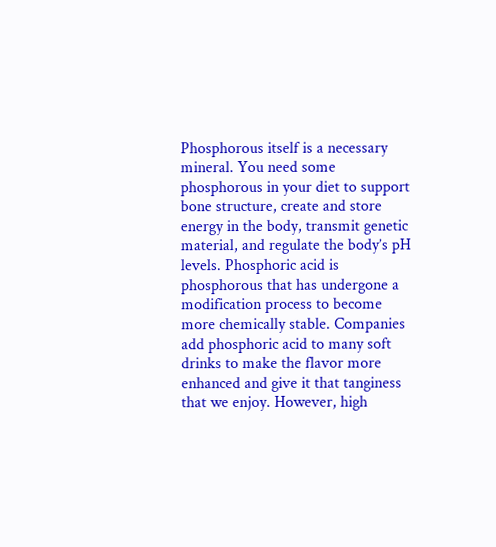Phosphorous itself is a necessary mineral. You need some phosphorous in your diet to support bone structure, create and store energy in the body, transmit genetic material, and regulate the body’s pH levels. Phosphoric acid is phosphorous that has undergone a modification process to become more chemically stable. Companies add phosphoric acid to many soft drinks to make the flavor more enhanced and give it that tanginess that we enjoy. However, high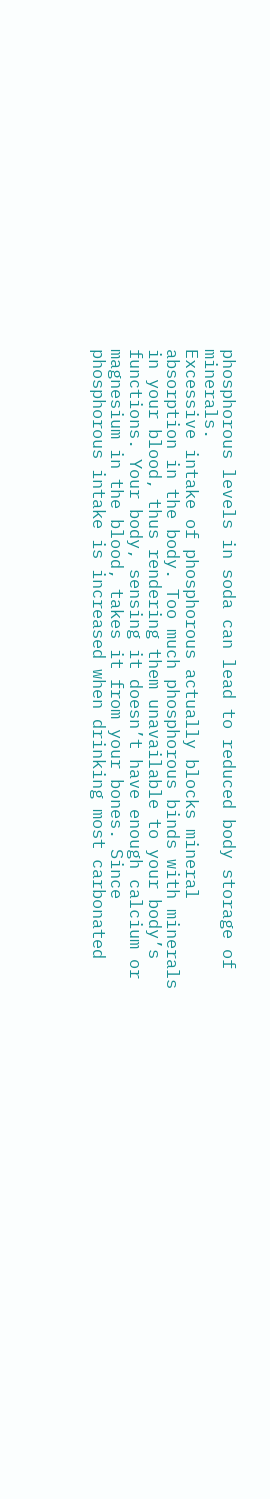phosphorous levels in soda can lead to reduced body storage of minerals.
Excessive intake of phosphorous actually blocks mineral absorption in the body. Too much phosphorous binds with minerals in your blood, thus rendering them unavailable to your body’s functions. Your body, sensing it doesn’t have enough calcium or magnesium in the blood, takes it from your bones. Since phosphorous intake is increased when drinking most carbonated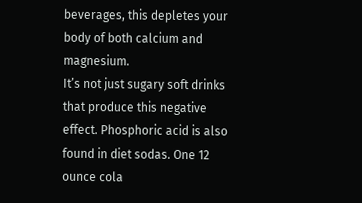beverages, this depletes your body of both calcium and magnesium.
It’s not just sugary soft drinks that produce this negative effect. Phosphoric acid is also found in diet sodas. One 12 ounce cola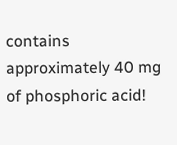contains approximately 40 mg of phosphoric acid!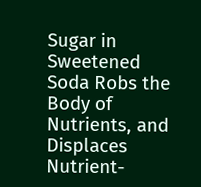Sugar in Sweetened Soda Robs the Body of Nutrients, and Displaces Nutrient-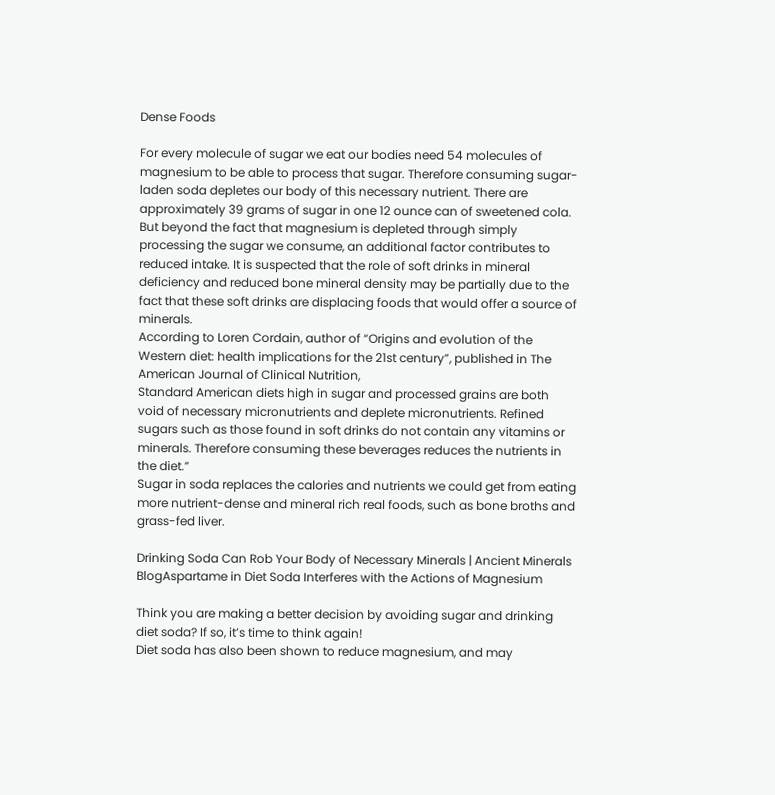Dense Foods

For every molecule of sugar we eat our bodies need 54 molecules of magnesium to be able to process that sugar. Therefore consuming sugar-laden soda depletes our body of this necessary nutrient. There are approximately 39 grams of sugar in one 12 ounce can of sweetened cola.
But beyond the fact that magnesium is depleted through simply processing the sugar we consume, an additional factor contributes to reduced intake. It is suspected that the role of soft drinks in mineral deficiency and reduced bone mineral density may be partially due to the fact that these soft drinks are displacing foods that would offer a source of minerals.
According to Loren Cordain, author of “Origins and evolution of the Western diet: health implications for the 21st century”, published in The American Journal of Clinical Nutrition,
Standard American diets high in sugar and processed grains are both void of necessary micronutrients and deplete micronutrients. Refined sugars such as those found in soft drinks do not contain any vitamins or minerals. Therefore consuming these beverages reduces the nutrients in the diet.”
Sugar in soda replaces the calories and nutrients we could get from eating more nutrient-dense and mineral rich real foods, such as bone broths and grass-fed liver.

Drinking Soda Can Rob Your Body of Necessary Minerals | Ancient Minerals BlogAspartame in Diet Soda Interferes with the Actions of Magnesium

Think you are making a better decision by avoiding sugar and drinking diet soda? If so, it’s time to think again!
Diet soda has also been shown to reduce magnesium, and may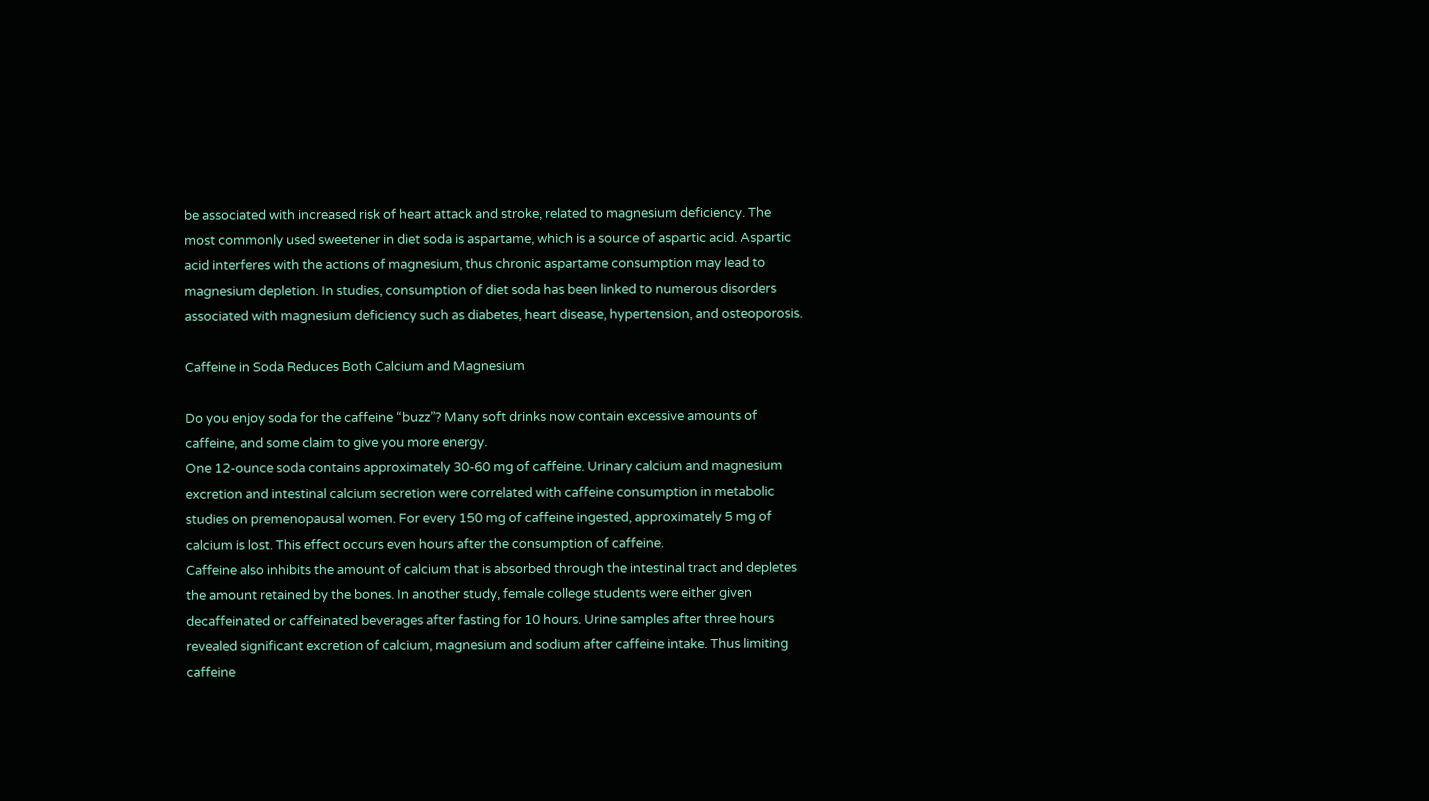be associated with increased risk of heart attack and stroke, related to magnesium deficiency. The most commonly used sweetener in diet soda is aspartame, which is a source of aspartic acid. Aspartic acid interferes with the actions of magnesium, thus chronic aspartame consumption may lead to magnesium depletion. In studies, consumption of diet soda has been linked to numerous disorders associated with magnesium deficiency such as diabetes, heart disease, hypertension, and osteoporosis.

Caffeine in Soda Reduces Both Calcium and Magnesium

Do you enjoy soda for the caffeine “buzz”? Many soft drinks now contain excessive amounts of caffeine, and some claim to give you more energy.
One 12-ounce soda contains approximately 30-60 mg of caffeine. Urinary calcium and magnesium excretion and intestinal calcium secretion were correlated with caffeine consumption in metabolic studies on premenopausal women. For every 150 mg of caffeine ingested, approximately 5 mg of calcium is lost. This effect occurs even hours after the consumption of caffeine.
Caffeine also inhibits the amount of calcium that is absorbed through the intestinal tract and depletes the amount retained by the bones. In another study, female college students were either given decaffeinated or caffeinated beverages after fasting for 10 hours. Urine samples after three hours revealed significant excretion of calcium, magnesium and sodium after caffeine intake. Thus limiting caffeine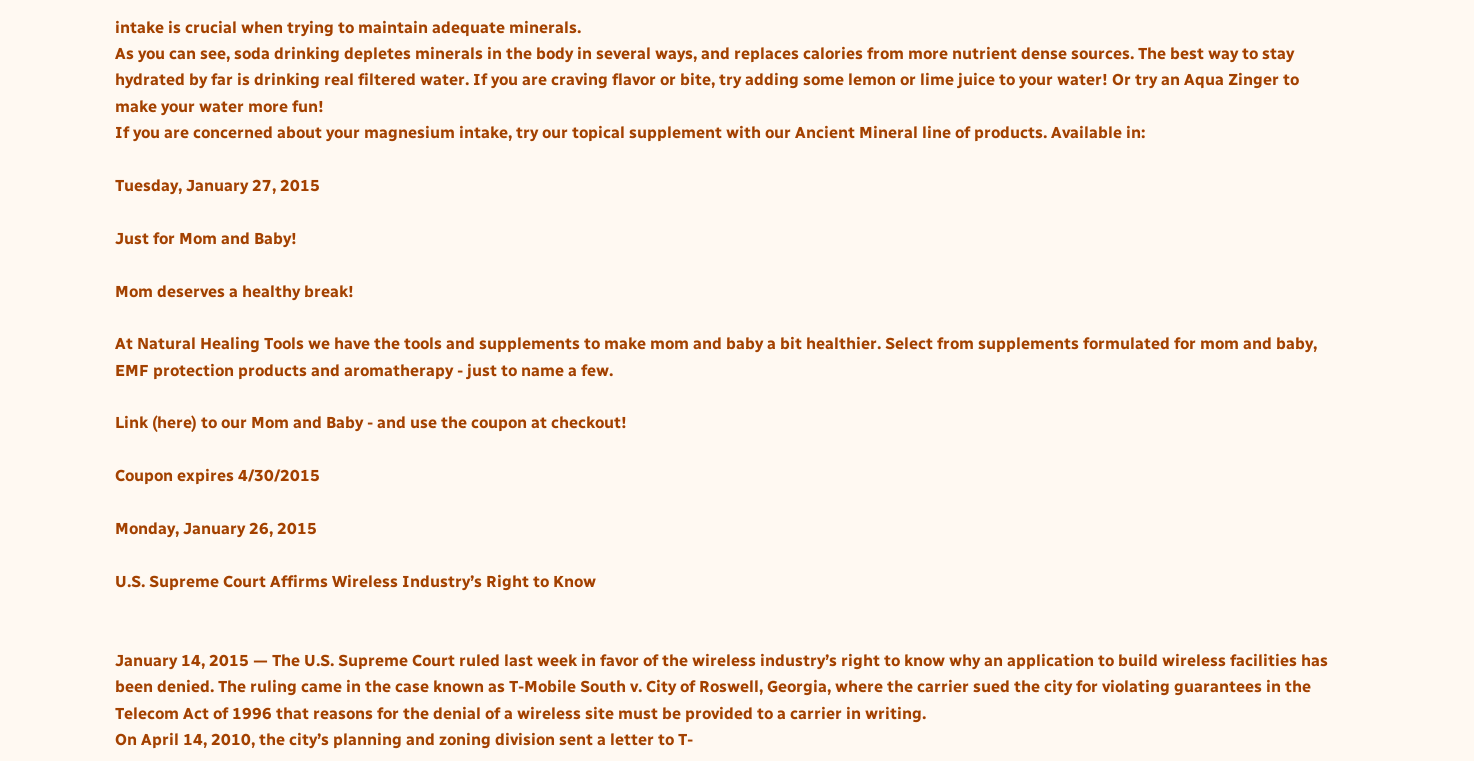intake is crucial when trying to maintain adequate minerals.
As you can see, soda drinking depletes minerals in the body in several ways, and replaces calories from more nutrient dense sources. The best way to stay hydrated by far is drinking real filtered water. If you are craving flavor or bite, try adding some lemon or lime juice to your water! Or try an Aqua Zinger to make your water more fun!
If you are concerned about your magnesium intake, try our topical supplement with our Ancient Mineral line of products. Available in:

Tuesday, January 27, 2015

Just for Mom and Baby!

Mom deserves a healthy break!

At Natural Healing Tools we have the tools and supplements to make mom and baby a bit healthier. Select from supplements formulated for mom and baby, EMF protection products and aromatherapy - just to name a few.

Link (here) to our Mom and Baby - and use the coupon at checkout!

Coupon expires 4/30/2015

Monday, January 26, 2015

U.S. Supreme Court Affirms Wireless Industry’s Right to Know


January 14, 2015 — The U.S. Supreme Court ruled last week in favor of the wireless industry’s right to know why an application to build wireless facilities has been denied. The ruling came in the case known as T-Mobile South v. City of Roswell, Georgia, where the carrier sued the city for violating guarantees in the Telecom Act of 1996 that reasons for the denial of a wireless site must be provided to a carrier in writing.
On April 14, 2010, the city’s planning and zoning division sent a letter to T-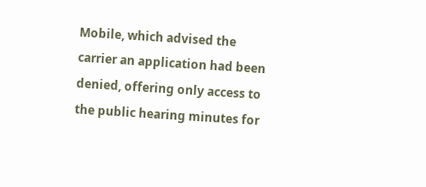Mobile, which advised the carrier an application had been denied, offering only access to the public hearing minutes for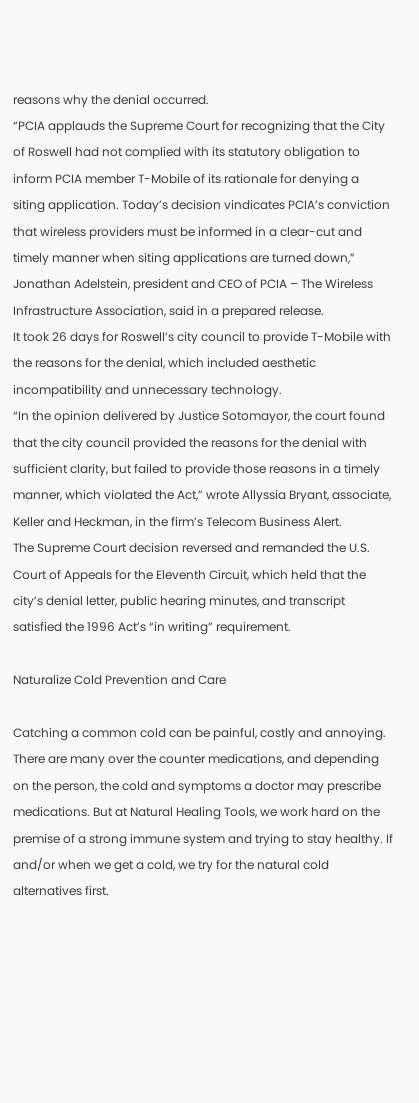reasons why the denial occurred.
“PCIA applauds the Supreme Court for recognizing that the City of Roswell had not complied with its statutory obligation to inform PCIA member T-Mobile of its rationale for denying a siting application. Today’s decision vindicates PCIA’s conviction that wireless providers must be informed in a clear-cut and timely manner when siting applications are turned down,” Jonathan Adelstein, president and CEO of PCIA – The Wireless Infrastructure Association, said in a prepared release.
It took 26 days for Roswell’s city council to provide T-Mobile with the reasons for the denial, which included aesthetic incompatibility and unnecessary technology.
“In the opinion delivered by Justice Sotomayor, the court found that the city council provided the reasons for the denial with sufficient clarity, but failed to provide those reasons in a timely manner, which violated the Act,” wrote Allyssia Bryant, associate, Keller and Heckman, in the firm’s Telecom Business Alert.
The Supreme Court decision reversed and remanded the U.S. Court of Appeals for the Eleventh Circuit, which held that the city’s denial letter, public hearing minutes, and transcript satisfied the 1996 Act’s “in writing” requirement.

Naturalize Cold Prevention and Care

Catching a common cold can be painful, costly and annoying. There are many over the counter medications, and depending on the person, the cold and symptoms a doctor may prescribe medications. But at Natural Healing Tools, we work hard on the premise of a strong immune system and trying to stay healthy. If and/or when we get a cold, we try for the natural cold alternatives first.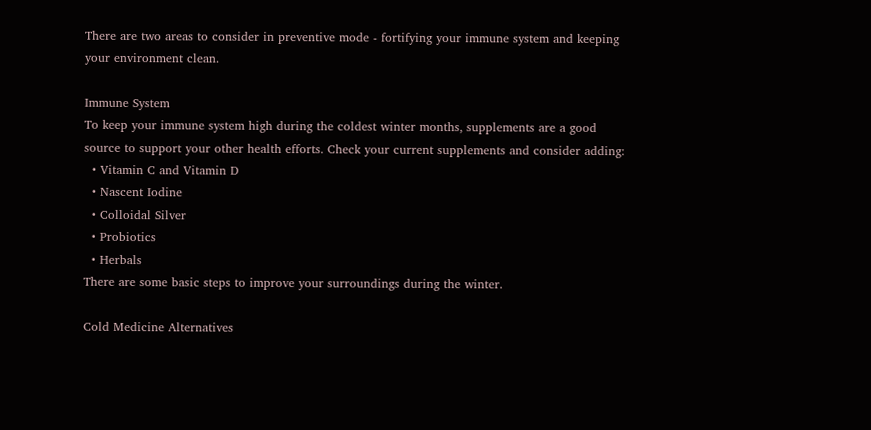There are two areas to consider in preventive mode - fortifying your immune system and keeping your environment clean.

Immune System
To keep your immune system high during the coldest winter months, supplements are a good source to support your other health efforts. Check your current supplements and consider adding:
  • Vitamin C and Vitamin D
  • Nascent Iodine
  • Colloidal Silver
  • Probiotics
  • Herbals
There are some basic steps to improve your surroundings during the winter.

Cold Medicine Alternatives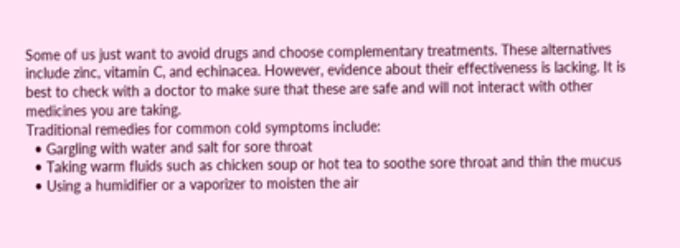Some of us just want to avoid drugs and choose complementary treatments. These alternatives include zinc, vitamin C, and echinacea. However, evidence about their effectiveness is lacking. It is best to check with a doctor to make sure that these are safe and will not interact with other medicines you are taking.
Traditional remedies for common cold symptoms include:
  • Gargling with water and salt for sore throat
  • Taking warm fluids such as chicken soup or hot tea to soothe sore throat and thin the mucus
  • Using a humidifier or a vaporizer to moisten the air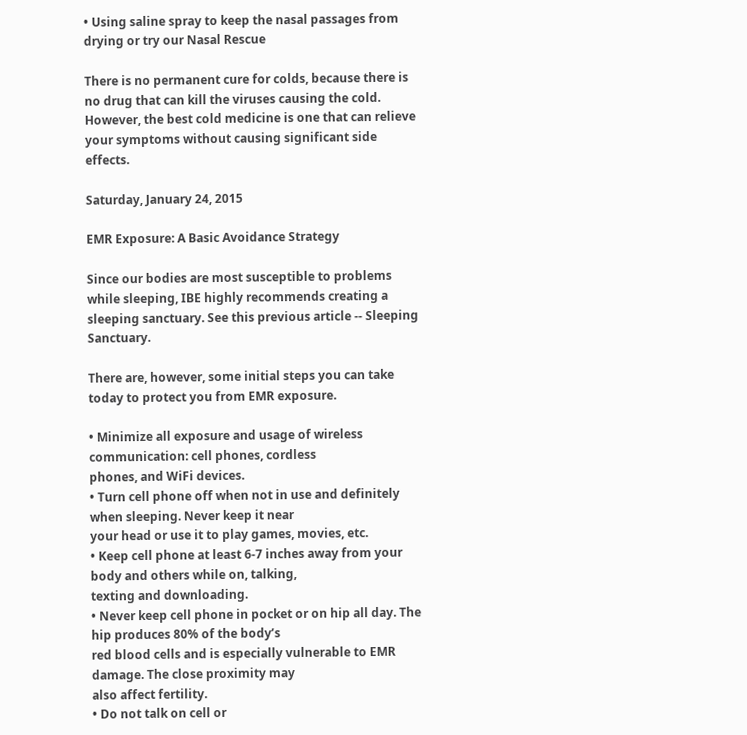• Using saline spray to keep the nasal passages from drying or try our Nasal Rescue

There is no permanent cure for colds, because there is no drug that can kill the viruses causing the cold. However, the best cold medicine is one that can relieve your symptoms without causing significant side effects.

Saturday, January 24, 2015

EMR Exposure: A Basic Avoidance Strategy

Since our bodies are most susceptible to problems while sleeping, IBE highly recommends creating a sleeping sanctuary. See this previous article -- Sleeping Sanctuary.

There are, however, some initial steps you can take today to protect you from EMR exposure.

• Minimize all exposure and usage of wireless communication: cell phones, cordless
phones, and WiFi devices.
• Turn cell phone off when not in use and definitely when sleeping. Never keep it near
your head or use it to play games, movies, etc.
• Keep cell phone at least 6-7 inches away from your body and others while on, talking,
texting and downloading.
• Never keep cell phone in pocket or on hip all day. The hip produces 80% of the body’s
red blood cells and is especially vulnerable to EMR damage. The close proximity may
also affect fertility.
• Do not talk on cell or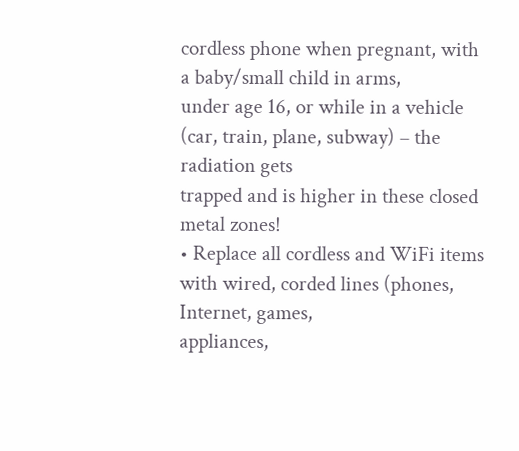cordless phone when pregnant, with a baby/small child in arms,
under age 16, or while in a vehicle (car, train, plane, subway) – the radiation gets
trapped and is higher in these closed metal zones!
• Replace all cordless and WiFi items with wired, corded lines (phones, Internet, games,
appliances,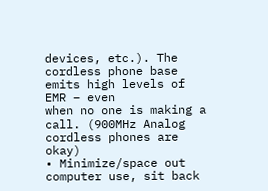devices, etc.). The cordless phone base emits high levels of EMR – even
when no one is making a call. (900MHz Analog cordless phones are okay)
• Minimize/space out computer use, sit back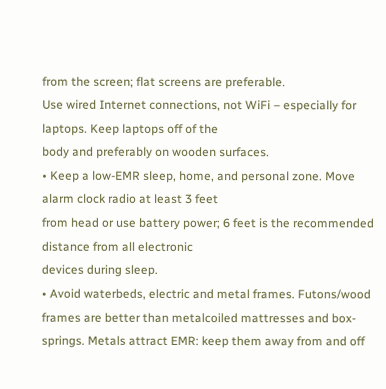from the screen; flat screens are preferable.
Use wired Internet connections, not WiFi – especially for laptops. Keep laptops off of the
body and preferably on wooden surfaces.
• Keep a low-EMR sleep, home, and personal zone. Move alarm clock radio at least 3 feet
from head or use battery power; 6 feet is the recommended distance from all electronic
devices during sleep.
• Avoid waterbeds, electric and metal frames. Futons/wood frames are better than metalcoiled mattresses and box-springs. Metals attract EMR: keep them away from and off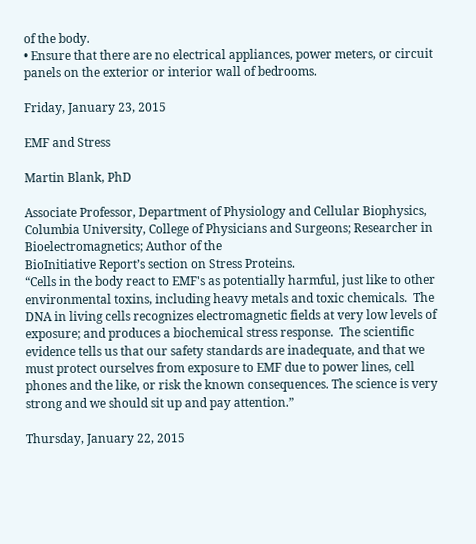of the body.
• Ensure that there are no electrical appliances, power meters, or circuit panels on the exterior or interior wall of bedrooms.

Friday, January 23, 2015

EMF and Stress

Martin Blank, PhD

Associate Professor, Department of Physiology and Cellular Biophysics,
Columbia University, College of Physicians and Surgeons; Researcher in Bioelectromagnetics; Author of the
BioInitiative Report’s section on Stress Proteins.
“Cells in the body react to EMF's as potentially harmful, just like to other environmental toxins, including heavy metals and toxic chemicals.  The DNA in living cells recognizes electromagnetic fields at very low levels of exposure; and produces a biochemical stress response.  The scientific evidence tells us that our safety standards are inadequate, and that we must protect ourselves from exposure to EMF due to power lines, cell phones and the like, or risk the known consequences. The science is very strong and we should sit up and pay attention.”

Thursday, January 22, 2015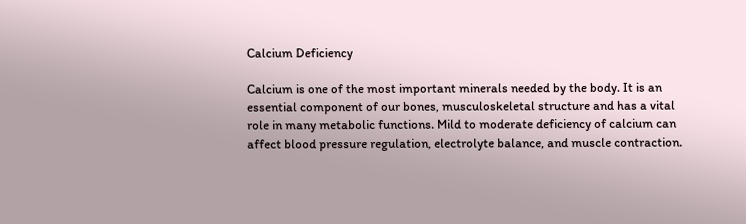Calcium Deficiency

Calcium is one of the most important minerals needed by the body. It is an essential component of our bones, musculoskeletal structure and has a vital role in many metabolic functions. Mild to moderate deficiency of calcium can affect blood pressure regulation, electrolyte balance, and muscle contraction.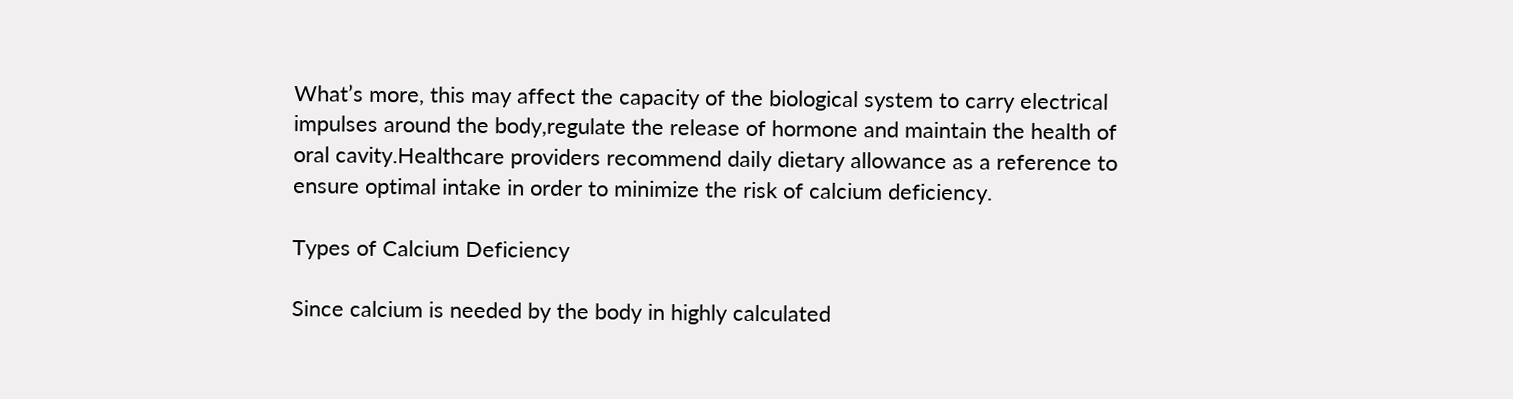What’s more, this may affect the capacity of the biological system to carry electrical impulses around the body,regulate the release of hormone and maintain the health of oral cavity.Healthcare providers recommend daily dietary allowance as a reference to ensure optimal intake in order to minimize the risk of calcium deficiency.

Types of Calcium Deficiency

Since calcium is needed by the body in highly calculated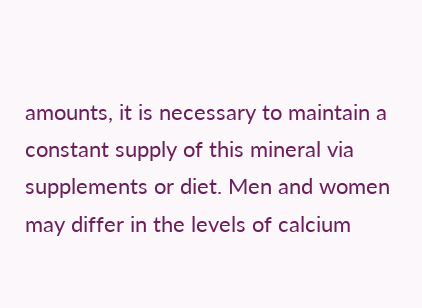amounts, it is necessary to maintain a constant supply of this mineral via supplements or diet. Men and women may differ in the levels of calcium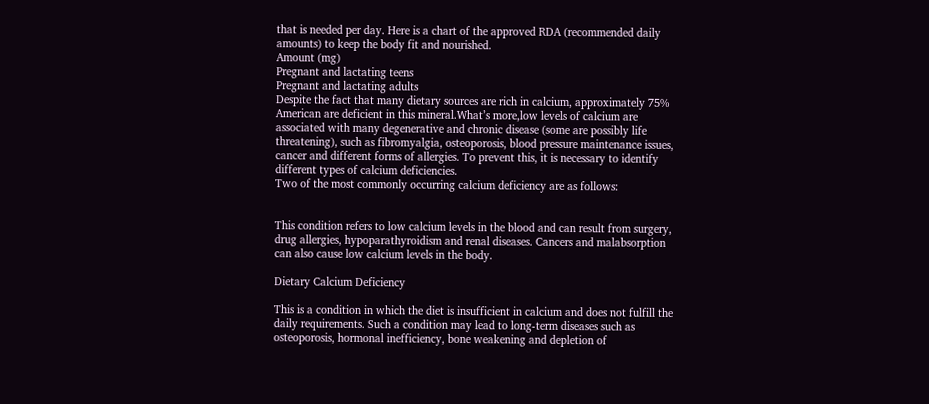that is needed per day. Here is a chart of the approved RDA (recommended daily amounts) to keep the body fit and nourished.
Amount (mg)
Pregnant and lactating teens
Pregnant and lactating adults
Despite the fact that many dietary sources are rich in calcium, approximately 75% American are deficient in this mineral.What’s more,low levels of calcium are associated with many degenerative and chronic disease (some are possibly life threatening), such as fibromyalgia, osteoporosis, blood pressure maintenance issues, cancer and different forms of allergies. To prevent this, it is necessary to identify different types of calcium deficiencies.
Two of the most commonly occurring calcium deficiency are as follows:


This condition refers to low calcium levels in the blood and can result from surgery, drug allergies, hypoparathyroidism and renal diseases. Cancers and malabsorption can also cause low calcium levels in the body.

Dietary Calcium Deficiency

This is a condition in which the diet is insufficient in calcium and does not fulfill the daily requirements. Such a condition may lead to long-term diseases such as osteoporosis, hormonal inefficiency, bone weakening and depletion of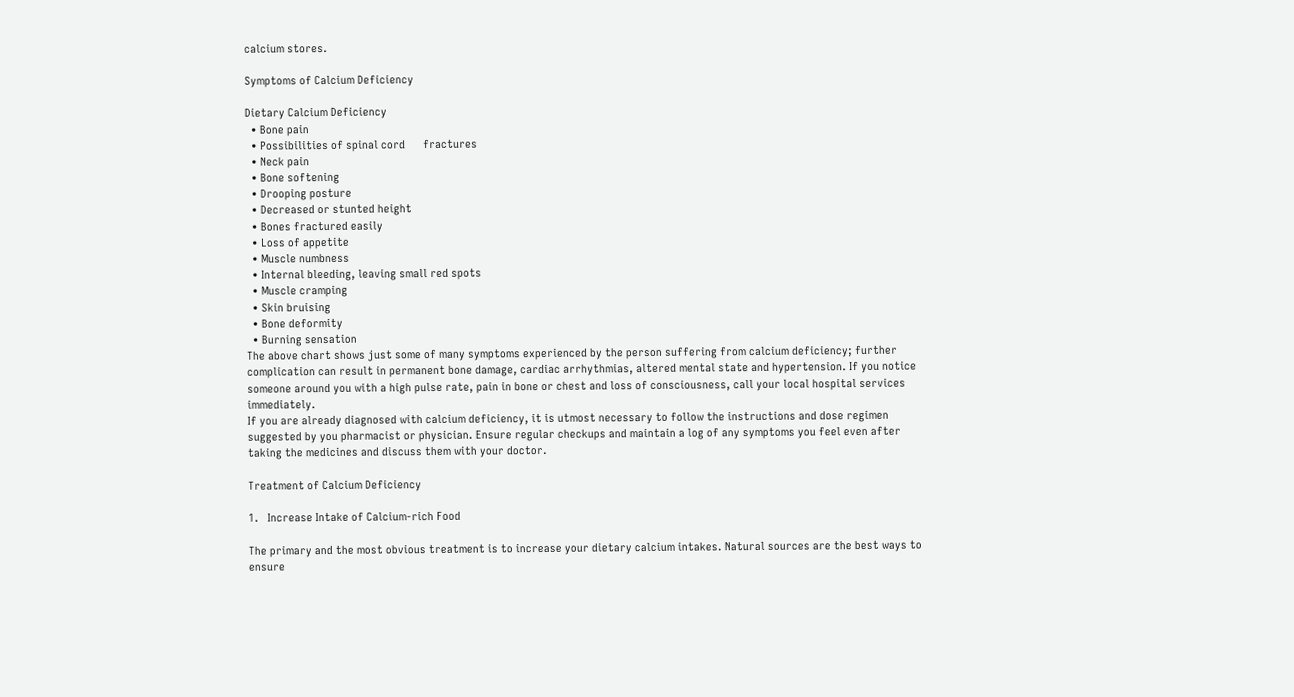calcium stores.

Symptoms of Calcium Deficiency

Dietary Calcium Deficiency
  • Bone pain
  • Possibilities of spinal cord      fractures
  • Neck pain
  • Bone softening
  • Drooping posture
  • Decreased or stunted height
  • Bones fractured easily
  • Loss of appetite
  • Muscle numbness
  • Internal bleeding, leaving small red spots
  • Muscle cramping
  • Skin bruising
  • Bone deformity
  • Burning sensation
The above chart shows just some of many symptoms experienced by the person suffering from calcium deficiency; further complication can result in permanent bone damage, cardiac arrhythmias, altered mental state and hypertension. If you notice someone around you with a high pulse rate, pain in bone or chest and loss of consciousness, call your local hospital services immediately.
If you are already diagnosed with calcium deficiency, it is utmost necessary to follow the instructions and dose regimen suggested by you pharmacist or physician. Ensure regular checkups and maintain a log of any symptoms you feel even after taking the medicines and discuss them with your doctor.

Treatment of Calcium Deficiency

1.   Increase Intake of Calcium-rich Food

The primary and the most obvious treatment is to increase your dietary calcium intakes. Natural sources are the best ways to ensure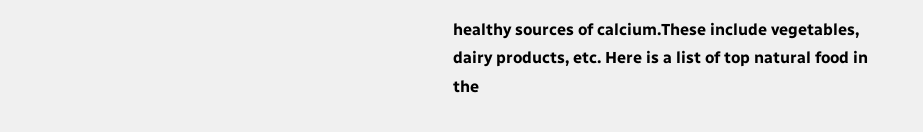healthy sources of calcium.These include vegetables, dairy products, etc. Here is a list of top natural food in the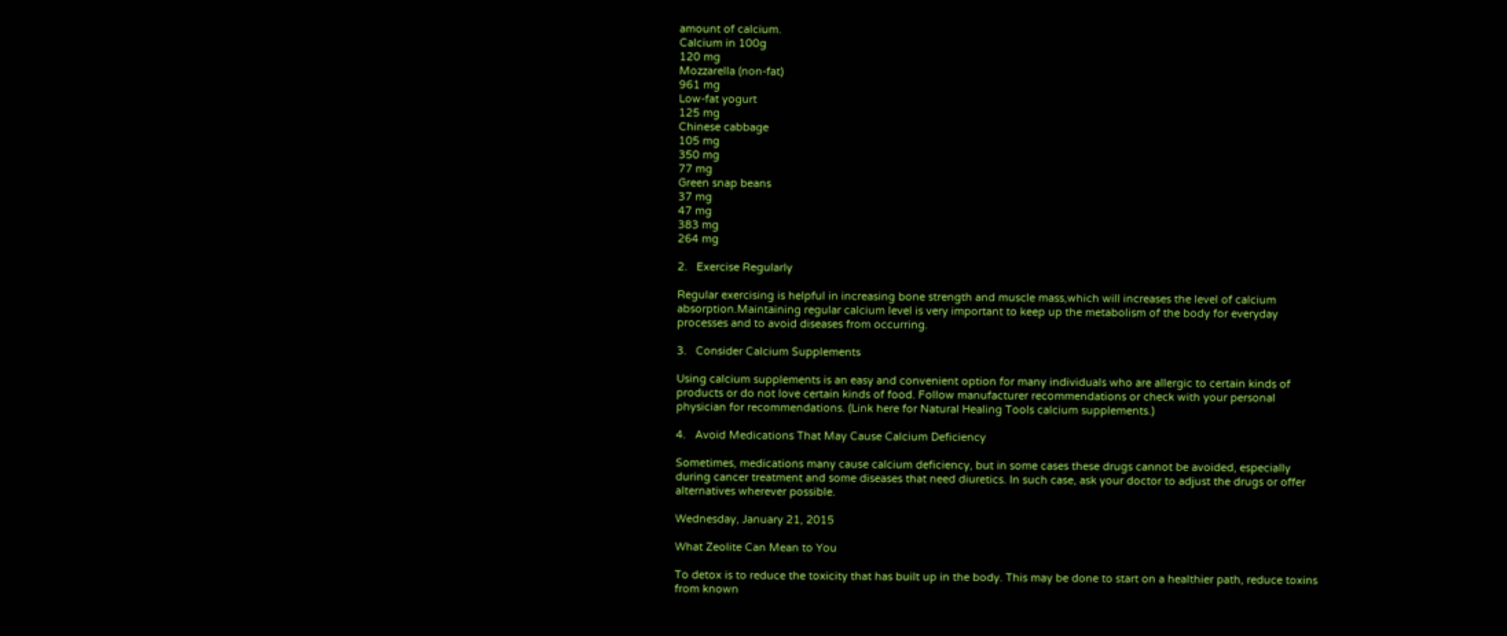amount of calcium.
Calcium in 100g
120 mg
Mozzarella (non-fat)
961 mg
Low-fat yogurt
125 mg
Chinese cabbage
105 mg
350 mg
77 mg
Green snap beans
37 mg
47 mg
383 mg
264 mg

2.   Exercise Regularly

Regular exercising is helpful in increasing bone strength and muscle mass,which will increases the level of calcium absorption.Maintaining regular calcium level is very important to keep up the metabolism of the body for everyday processes and to avoid diseases from occurring.

3.   Consider Calcium Supplements

Using calcium supplements is an easy and convenient option for many individuals who are allergic to certain kinds of products or do not love certain kinds of food. Follow manufacturer recommendations or check with your personal physician for recommendations. (Link here for Natural Healing Tools calcium supplements.)

4.   Avoid Medications That May Cause Calcium Deficiency

Sometimes, medications many cause calcium deficiency, but in some cases these drugs cannot be avoided, especially during cancer treatment and some diseases that need diuretics. In such case, ask your doctor to adjust the drugs or offer alternatives wherever possible.

Wednesday, January 21, 2015

What Zeolite Can Mean to You

To detox is to reduce the toxicity that has built up in the body. This may be done to start on a healthier path, reduce toxins from known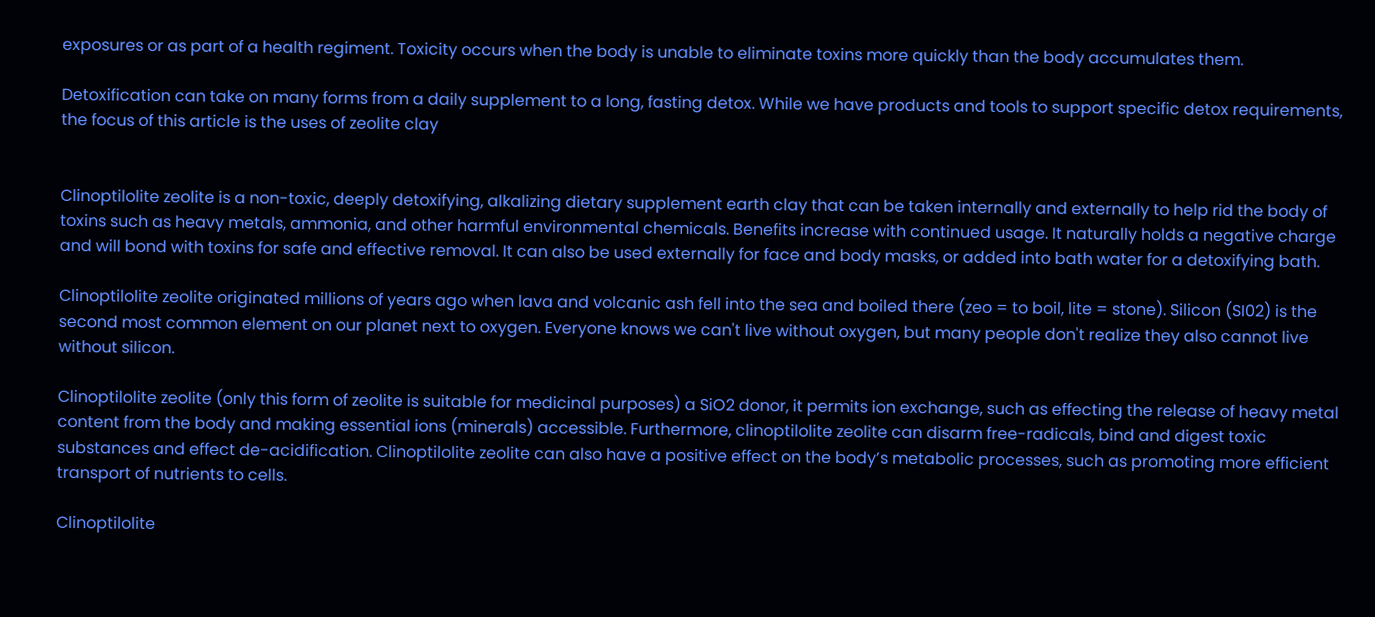exposures or as part of a health regiment. Toxicity occurs when the body is unable to eliminate toxins more quickly than the body accumulates them.

Detoxification can take on many forms from a daily supplement to a long, fasting detox. While we have products and tools to support specific detox requirements, the focus of this article is the uses of zeolite clay


Clinoptilolite zeolite is a non-toxic, deeply detoxifying, alkalizing dietary supplement earth clay that can be taken internally and externally to help rid the body of toxins such as heavy metals, ammonia, and other harmful environmental chemicals. Benefits increase with continued usage. It naturally holds a negative charge and will bond with toxins for safe and effective removal. It can also be used externally for face and body masks, or added into bath water for a detoxifying bath.

Clinoptilolite zeolite originated millions of years ago when lava and volcanic ash fell into the sea and boiled there (zeo = to boil, lite = stone). Silicon (SI02) is the second most common element on our planet next to oxygen. Everyone knows we can't live without oxygen, but many people don't realize they also cannot live without silicon.

Clinoptilolite zeolite (only this form of zeolite is suitable for medicinal purposes) a SiO2 donor, it permits ion exchange, such as effecting the release of heavy metal content from the body and making essential ions (minerals) accessible. Furthermore, clinoptilolite zeolite can disarm free-radicals, bind and digest toxic substances and effect de-acidification. Clinoptilolite zeolite can also have a positive effect on the body’s metabolic processes, such as promoting more efficient transport of nutrients to cells.

Clinoptilolite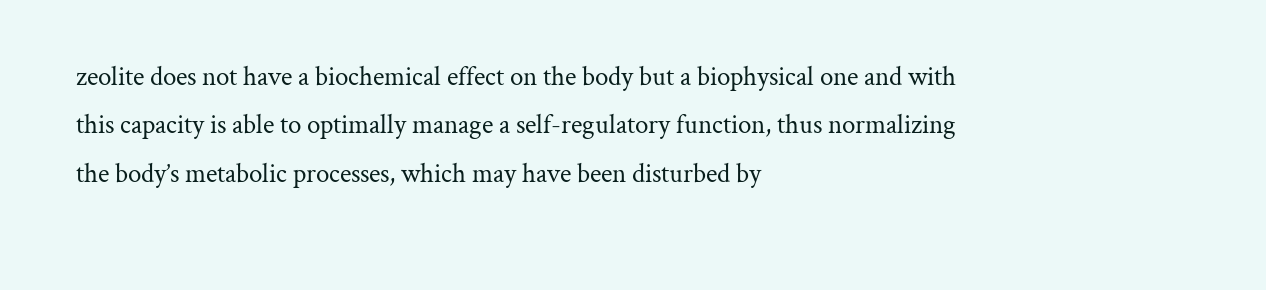zeolite does not have a biochemical effect on the body but a biophysical one and with this capacity is able to optimally manage a self-regulatory function, thus normalizing the body’s metabolic processes, which may have been disturbed by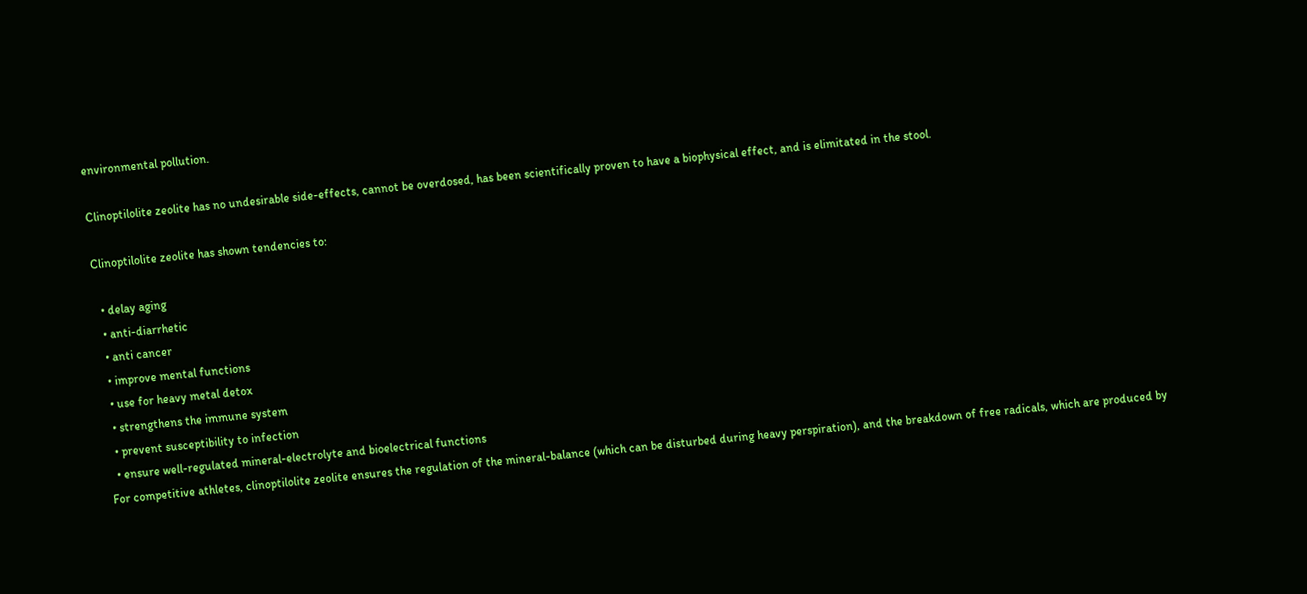environmental pollution.

Clinoptilolite zeolite has no undesirable side-effects, cannot be overdosed, has been scientifically proven to have a biophysical effect, and is elimitated in the stool.

Clinoptilolite zeolite has shown tendencies to:

  • delay aging
  • anti-diarrhetic
  • anti cancer
  • improve mental functions
  • use for heavy metal detox
  • strengthens the immune system
  • prevent susceptibility to infection
  • ensure well-regulated mineral-electrolyte and bioelectrical functions
For competitive athletes, clinoptilolite zeolite ensures the regulation of the mineral-balance (which can be disturbed during heavy perspiration), and the breakdown of free radicals, which are produced by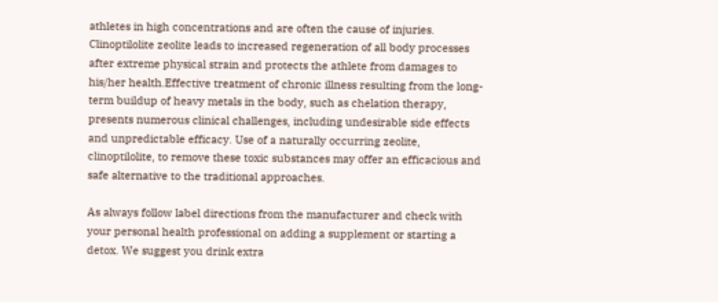athletes in high concentrations and are often the cause of injuries. Clinoptilolite zeolite leads to increased regeneration of all body processes after extreme physical strain and protects the athlete from damages to his/her health.Effective treatment of chronic illness resulting from the long-term buildup of heavy metals in the body, such as chelation therapy, presents numerous clinical challenges, including undesirable side effects and unpredictable efficacy. Use of a naturally occurring zeolite, clinoptilolite, to remove these toxic substances may offer an efficacious and safe alternative to the traditional approaches.

As always follow label directions from the manufacturer and check with your personal health professional on adding a supplement or starting a detox. We suggest you drink extra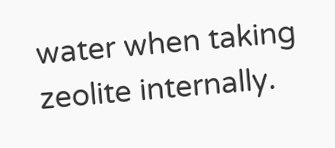water when taking zeolite internally.